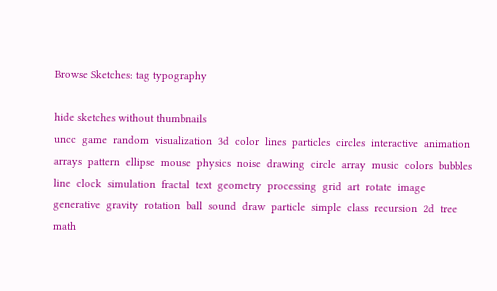Browse Sketches: tag typography

hide sketches without thumbnails
uncc  game  random  visualization  3d  color  lines  particles  circles  interactive  animation  arrays  pattern  ellipse  mouse  physics  noise  drawing  circle  array  music  colors  bubbles  line  clock  simulation  fractal  text  geometry  processing  grid  art  rotate  image  generative  gravity  rotation  ball  sound  draw  particle  simple  class  recursion  2d  tree  math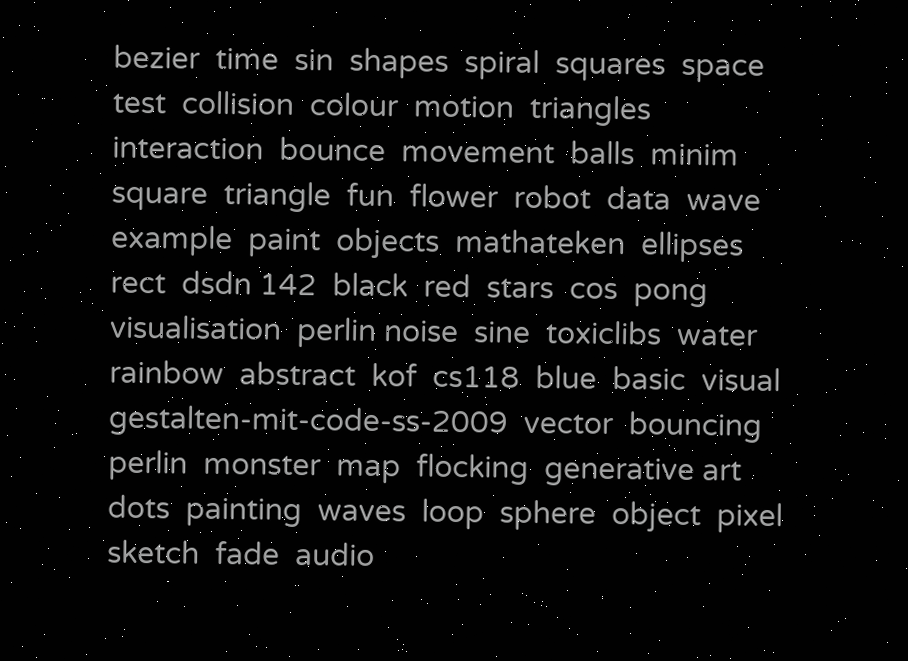bezier  time  sin  shapes  spiral  squares  space  test  collision  colour  motion  triangles  interaction  bounce  movement  balls  minim  square  triangle  fun  flower  robot  data  wave  example  paint  objects  mathateken  ellipses  rect  dsdn 142  black  red  stars  cos  pong  visualisation  perlin noise  sine  toxiclibs  water  rainbow  abstract  kof  cs118  blue  basic  visual  gestalten-mit-code-ss-2009  vector  bouncing  perlin  monster  map  flocking  generative art  dots  painting  waves  loop  sphere  object  pixel  sketch  fade  audio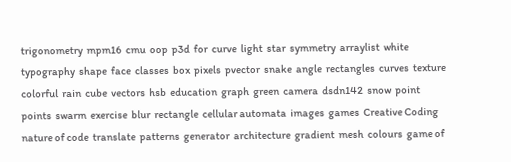trigonometry  mpm16  cmu  oop  p3d  for  curve  light  star  symmetry  arraylist  white  typography  shape  face  classes  box  pixels  pvector  snake  angle  rectangles  curves  texture  colorful  rain  cube  vectors  hsb  education  graph  green  camera  dsdn142  snow  point  points  swarm  exercise  blur  rectangle  cellular automata  images  games  Creative Coding  nature of code  translate  patterns  generator  architecture  gradient  mesh  colours  game of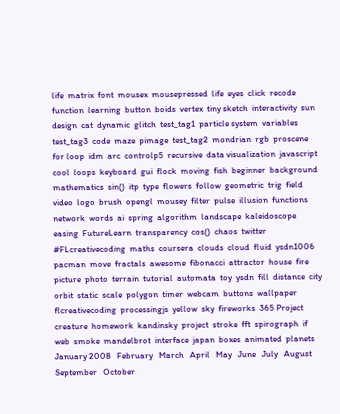life  matrix  font  mousex  mousepressed  life  eyes  click  recode  function  learning  button  boids  vertex  tiny sketch  interactivity  sun  design  cat  dynamic  glitch  test_tag1  particle system  variables  test_tag3  code  maze  pimage  test_tag2  mondrian  rgb  proscene  for loop  idm  arc  controlp5  recursive  data visualization  javascript  cool  loops  keyboard  gui  flock  moving  fish  beginner  background  mathematics  sin()  itp  type  flowers  follow  geometric  trig  field  video  logo  brush  opengl  mousey  filter  pulse  illusion  functions  network  words  ai  spring  algorithm  landscape  kaleidoscope  easing  FutureLearn  transparency  cos()  chaos  twitter  #FLcreativecoding  maths  coursera  clouds  cloud  fluid  ysdn1006  pacman  move  fractals  awesome  fibonacci  attractor  house  fire  picture  photo  terrain  tutorial  automata  toy  ysdn  fill  distance  city  orbit  static  scale  polygon  timer  webcam  buttons  wallpaper  flcreativecoding  processingjs  yellow  sky  fireworks  365 Project  creature  homework  kandinsky  project  stroke  fft  spirograph  if  web  smoke  mandelbrot  interface  japan  boxes  animated  planets
January 2008   February   March   April   May   June   July   August   September   October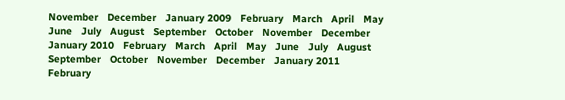November   December   January 2009   February   March   April   May   June   July   August   September   October   November   December   January 2010   February   March   April   May   June   July   August   September   October   November   December   January 2011   February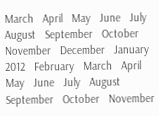March   April   May   June   July   August   September   October   November   December   January 2012   February   March   April   May   June   July   August   September   October   November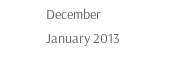December   January 2013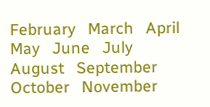February   March   April   May   June   July   August   September   October   November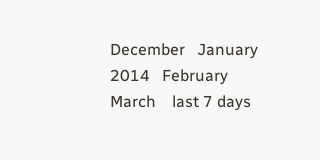December   January 2014   February   March    last 7 days